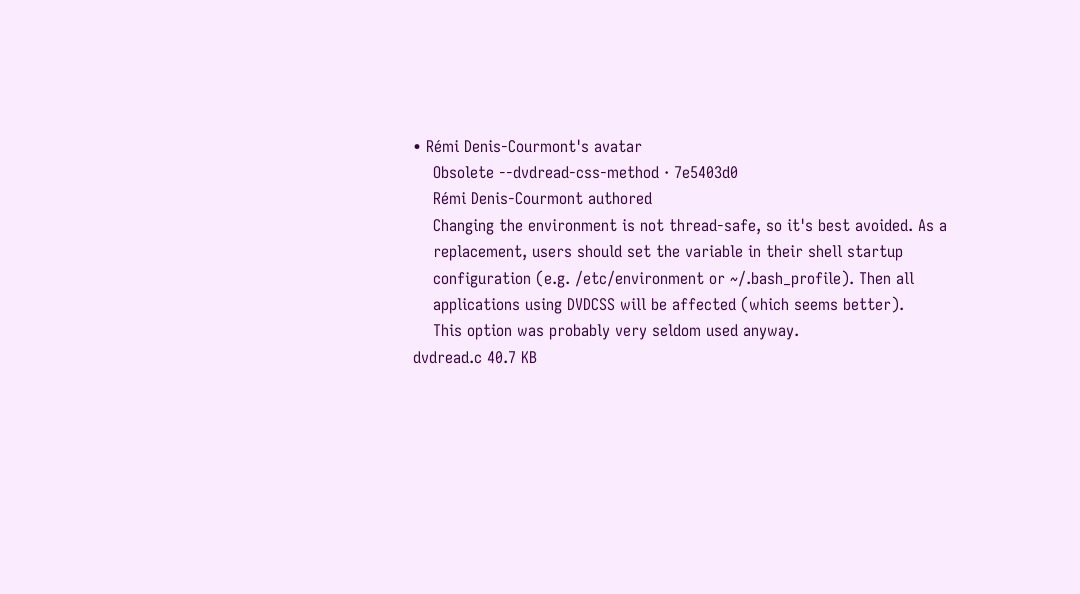• Rémi Denis-Courmont's avatar
    Obsolete --dvdread-css-method · 7e5403d0
    Rémi Denis-Courmont authored
    Changing the environment is not thread-safe, so it's best avoided. As a
    replacement, users should set the variable in their shell startup
    configuration (e.g. /etc/environment or ~/.bash_profile). Then all
    applications using DVDCSS will be affected (which seems better).
    This option was probably very seldom used anyway.
dvdread.c 40.7 KB